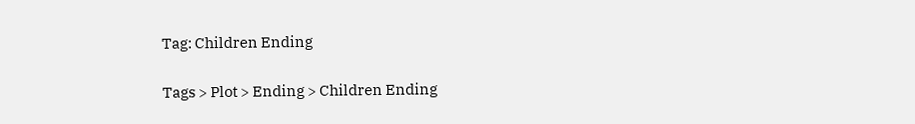Tag: Children Ending

Tags > Plot > Ending > Children Ending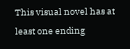This visual novel has at least one ending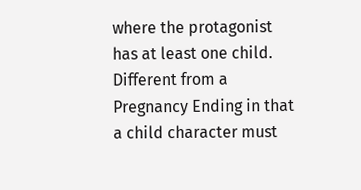where the protagonist has at least one child. Different from a Pregnancy Ending in that a child character must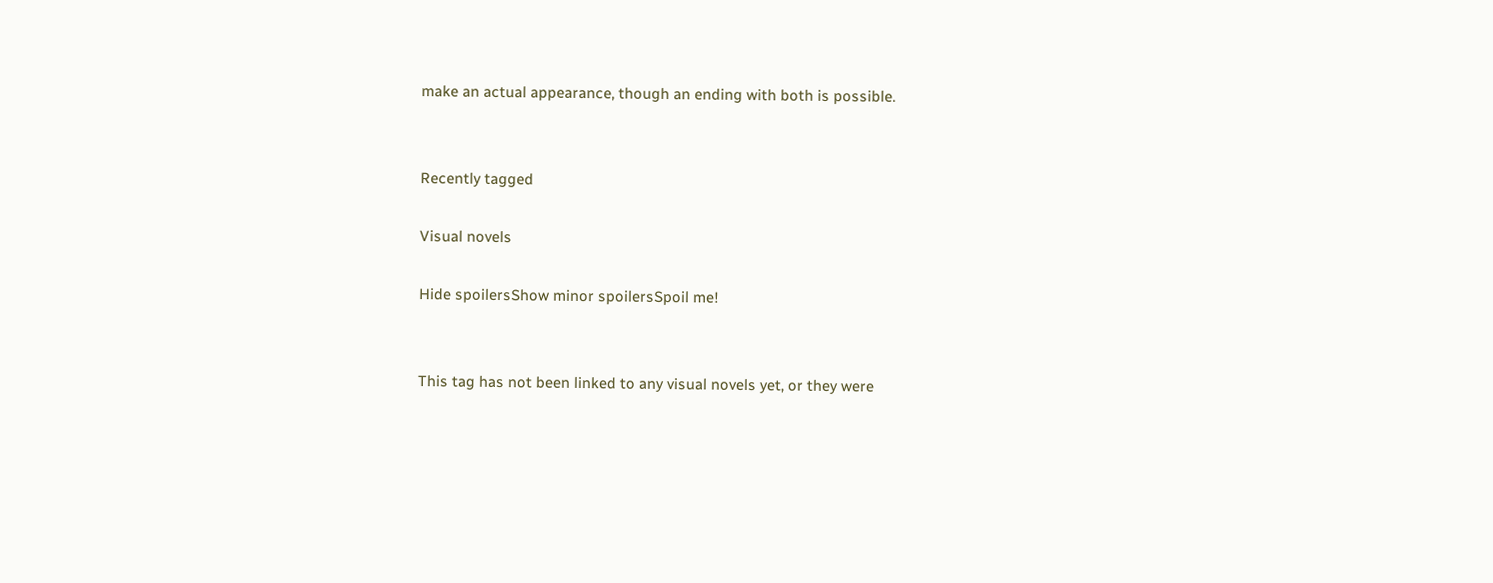make an actual appearance, though an ending with both is possible.


Recently tagged

Visual novels

Hide spoilersShow minor spoilersSpoil me!


This tag has not been linked to any visual novels yet, or they were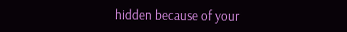hidden because of your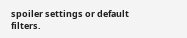spoiler settings or default filters.